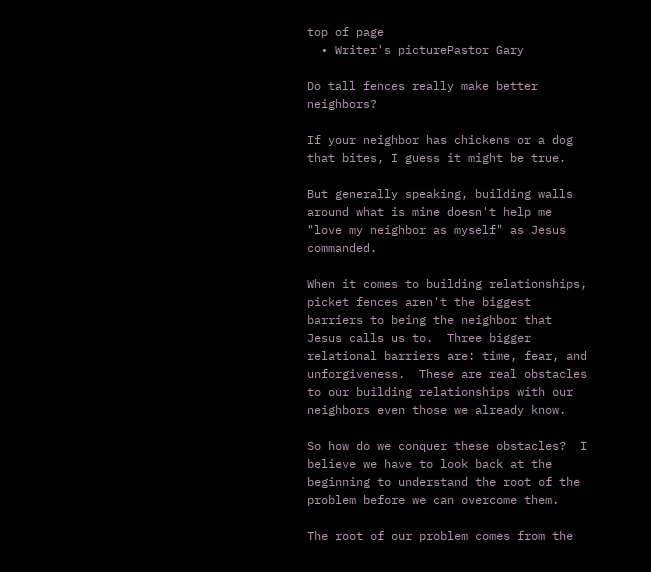top of page
  • Writer's picturePastor Gary

Do tall fences really make better neighbors?

If your neighbor has chickens or a dog that bites, I guess it might be true.

But generally speaking, building walls around what is mine doesn't help me "love my neighbor as myself" as Jesus commanded.

When it comes to building relationships, picket fences aren't the biggest barriers to being the neighbor that Jesus calls us to.  Three bigger relational barriers are: time, fear, and unforgiveness.  These are real obstacles to our building relationships with our neighbors even those we already know.

So how do we conquer these obstacles?  I believe we have to look back at the beginning to understand the root of the problem before we can overcome them.

The root of our problem comes from the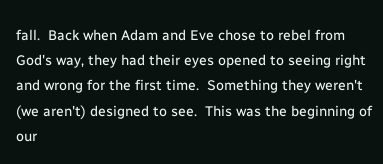fall.  Back when Adam and Eve chose to rebel from God's way, they had their eyes opened to seeing right and wrong for the first time.  Something they weren't (we aren't) designed to see.  This was the beginning of our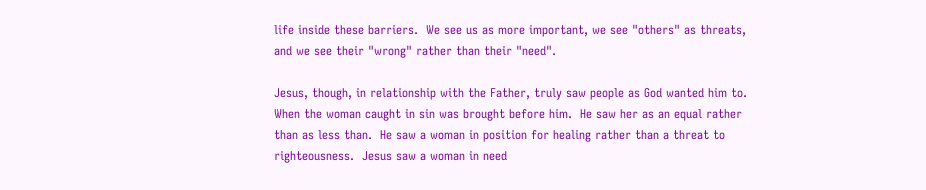life inside these barriers.  We see us as more important, we see "others" as threats, and we see their "wrong" rather than their "need".

Jesus, though, in relationship with the Father, truly saw people as God wanted him to.  When the woman caught in sin was brought before him.  He saw her as an equal rather than as less than.  He saw a woman in position for healing rather than a threat to righteousness.  Jesus saw a woman in need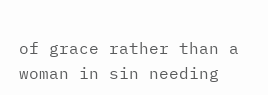of grace rather than a woman in sin needing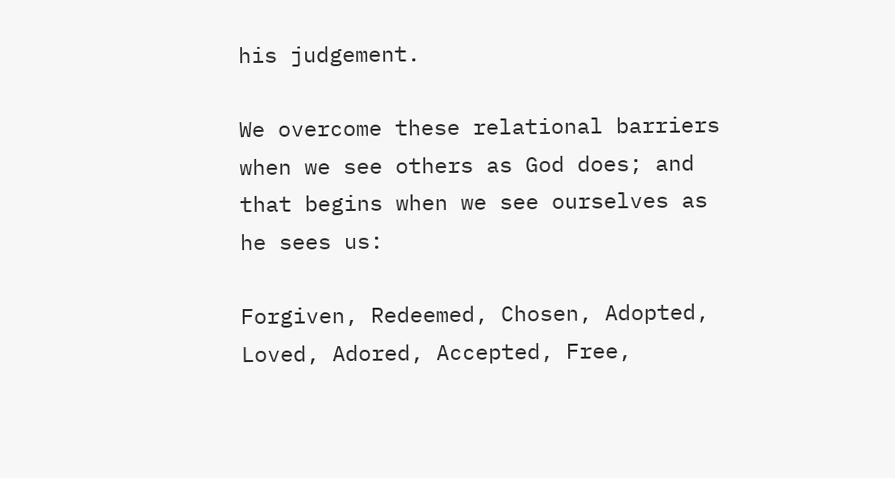his judgement.

We overcome these relational barriers when we see others as God does; and that begins when we see ourselves as he sees us:

Forgiven, Redeemed, Chosen, Adopted, Loved, Adored, Accepted, Free,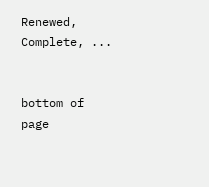Renewed, Complete, ...


bottom of page